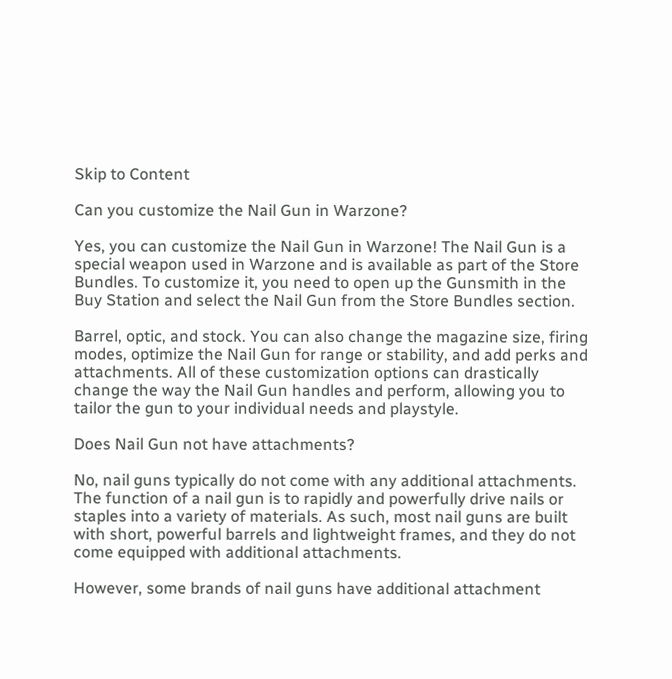Skip to Content

Can you customize the Nail Gun in Warzone?

Yes, you can customize the Nail Gun in Warzone! The Nail Gun is a special weapon used in Warzone and is available as part of the Store Bundles. To customize it, you need to open up the Gunsmith in the Buy Station and select the Nail Gun from the Store Bundles section.

Barrel, optic, and stock. You can also change the magazine size, firing modes, optimize the Nail Gun for range or stability, and add perks and attachments. All of these customization options can drastically change the way the Nail Gun handles and perform, allowing you to tailor the gun to your individual needs and playstyle.

Does Nail Gun not have attachments?

No, nail guns typically do not come with any additional attachments. The function of a nail gun is to rapidly and powerfully drive nails or staples into a variety of materials. As such, most nail guns are built with short, powerful barrels and lightweight frames, and they do not come equipped with additional attachments.

However, some brands of nail guns have additional attachment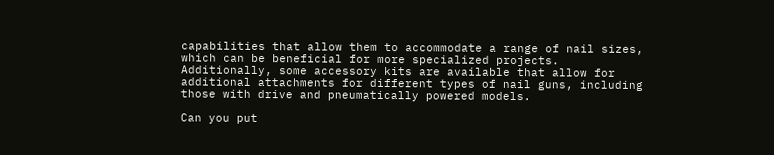capabilities that allow them to accommodate a range of nail sizes, which can be beneficial for more specialized projects. Additionally, some accessory kits are available that allow for additional attachments for different types of nail guns, including those with drive and pneumatically powered models.

Can you put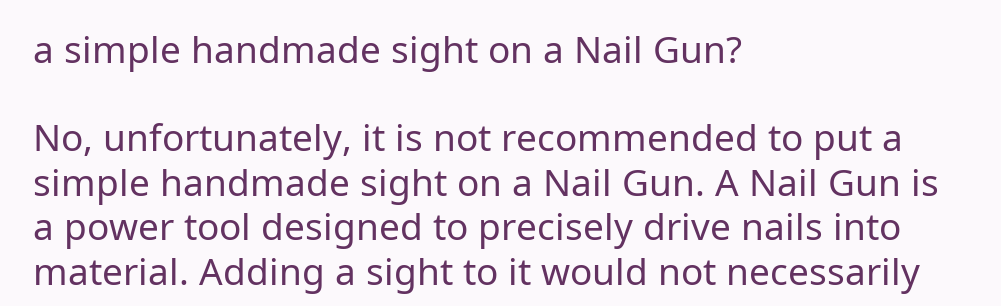a simple handmade sight on a Nail Gun?

No, unfortunately, it is not recommended to put a simple handmade sight on a Nail Gun. A Nail Gun is a power tool designed to precisely drive nails into material. Adding a sight to it would not necessarily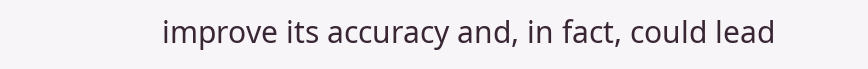improve its accuracy and, in fact, could lead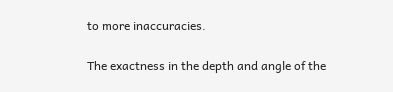to more inaccuracies.

The exactness in the depth and angle of the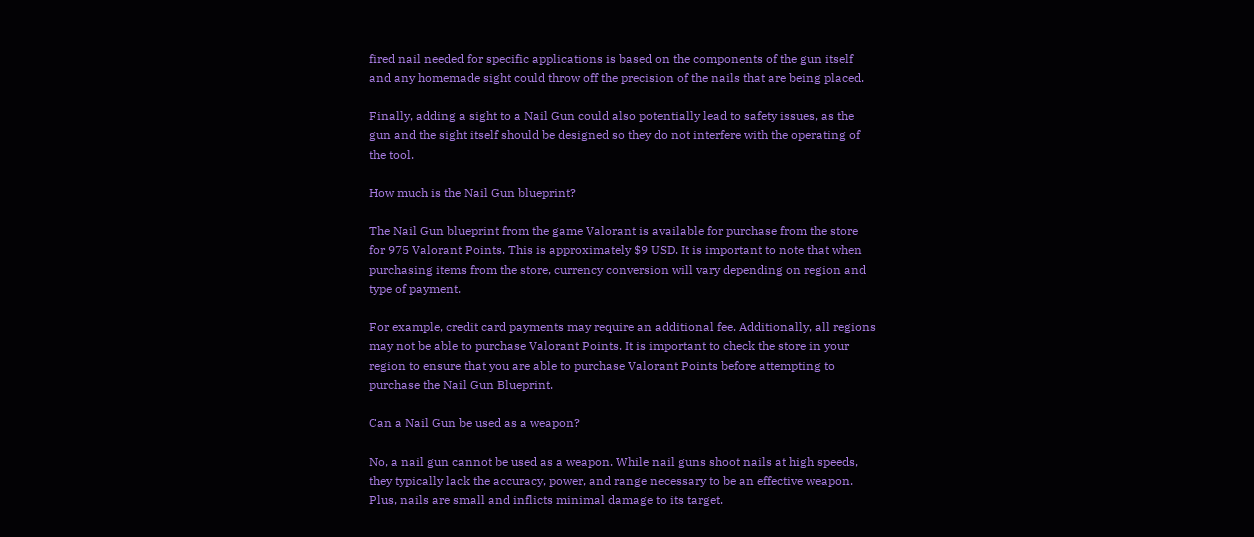fired nail needed for specific applications is based on the components of the gun itself and any homemade sight could throw off the precision of the nails that are being placed.

Finally, adding a sight to a Nail Gun could also potentially lead to safety issues, as the gun and the sight itself should be designed so they do not interfere with the operating of the tool.

How much is the Nail Gun blueprint?

The Nail Gun blueprint from the game Valorant is available for purchase from the store for 975 Valorant Points. This is approximately $9 USD. It is important to note that when purchasing items from the store, currency conversion will vary depending on region and type of payment.

For example, credit card payments may require an additional fee. Additionally, all regions may not be able to purchase Valorant Points. It is important to check the store in your region to ensure that you are able to purchase Valorant Points before attempting to purchase the Nail Gun Blueprint.

Can a Nail Gun be used as a weapon?

No, a nail gun cannot be used as a weapon. While nail guns shoot nails at high speeds, they typically lack the accuracy, power, and range necessary to be an effective weapon. Plus, nails are small and inflicts minimal damage to its target.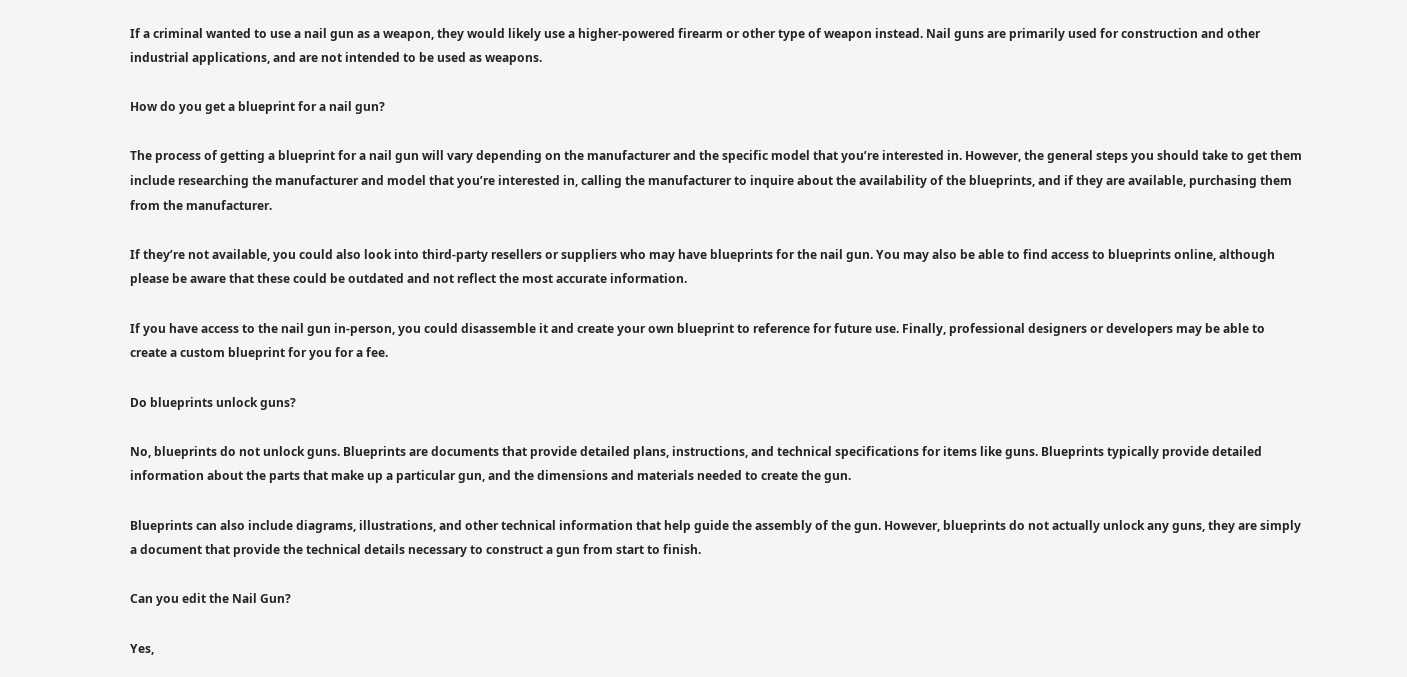If a criminal wanted to use a nail gun as a weapon, they would likely use a higher-powered firearm or other type of weapon instead. Nail guns are primarily used for construction and other industrial applications, and are not intended to be used as weapons.

How do you get a blueprint for a nail gun?

The process of getting a blueprint for a nail gun will vary depending on the manufacturer and the specific model that you’re interested in. However, the general steps you should take to get them include researching the manufacturer and model that you’re interested in, calling the manufacturer to inquire about the availability of the blueprints, and if they are available, purchasing them from the manufacturer.

If they’re not available, you could also look into third-party resellers or suppliers who may have blueprints for the nail gun. You may also be able to find access to blueprints online, although please be aware that these could be outdated and not reflect the most accurate information.

If you have access to the nail gun in-person, you could disassemble it and create your own blueprint to reference for future use. Finally, professional designers or developers may be able to create a custom blueprint for you for a fee.

Do blueprints unlock guns?

No, blueprints do not unlock guns. Blueprints are documents that provide detailed plans, instructions, and technical specifications for items like guns. Blueprints typically provide detailed information about the parts that make up a particular gun, and the dimensions and materials needed to create the gun.

Blueprints can also include diagrams, illustrations, and other technical information that help guide the assembly of the gun. However, blueprints do not actually unlock any guns, they are simply a document that provide the technical details necessary to construct a gun from start to finish.

Can you edit the Nail Gun?

Yes,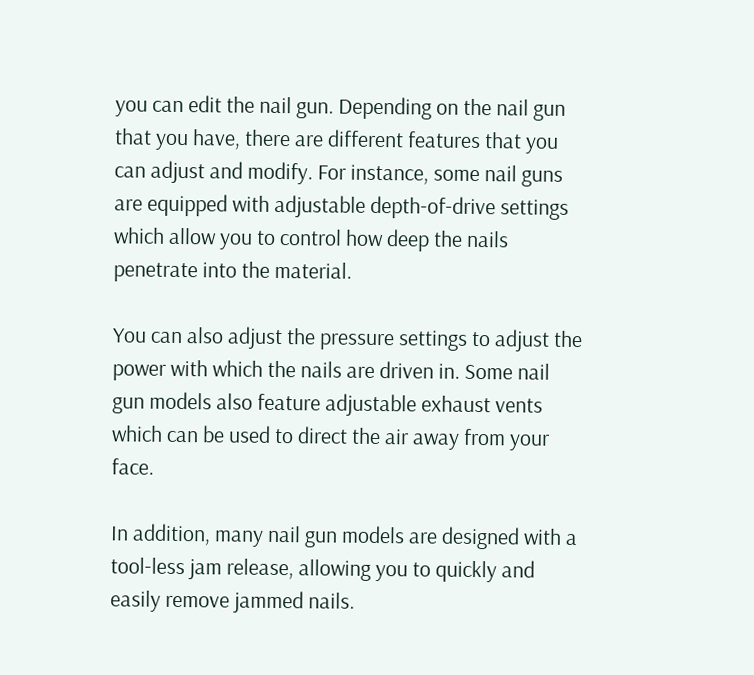you can edit the nail gun. Depending on the nail gun that you have, there are different features that you can adjust and modify. For instance, some nail guns are equipped with adjustable depth-of-drive settings which allow you to control how deep the nails penetrate into the material.

You can also adjust the pressure settings to adjust the power with which the nails are driven in. Some nail gun models also feature adjustable exhaust vents which can be used to direct the air away from your face.

In addition, many nail gun models are designed with a tool-less jam release, allowing you to quickly and easily remove jammed nails.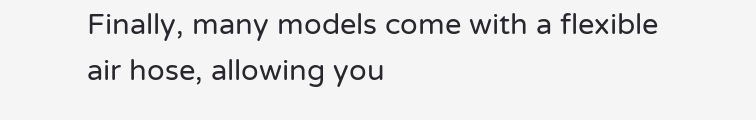Finally, many models come with a flexible air hose, allowing you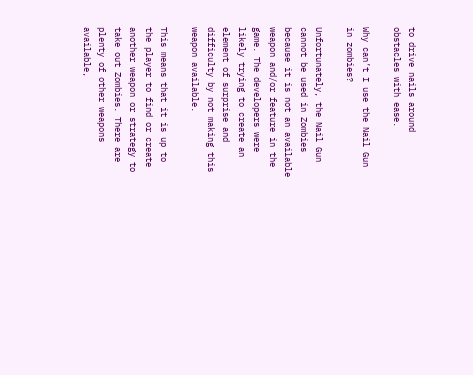to drive nails around obstacles with ease.

Why can’t I use the Nail Gun in zombies?

Unfortunately, the Nail Gun cannot be used in Zombies because it is not an available weapon and/or feature in the game. The developers were likely trying to create an element of surprise and difficulty by not making this weapon available.

This means that it is up to the player to find or create another weapon or strategy to take out Zombies. There are plenty of other weapons available,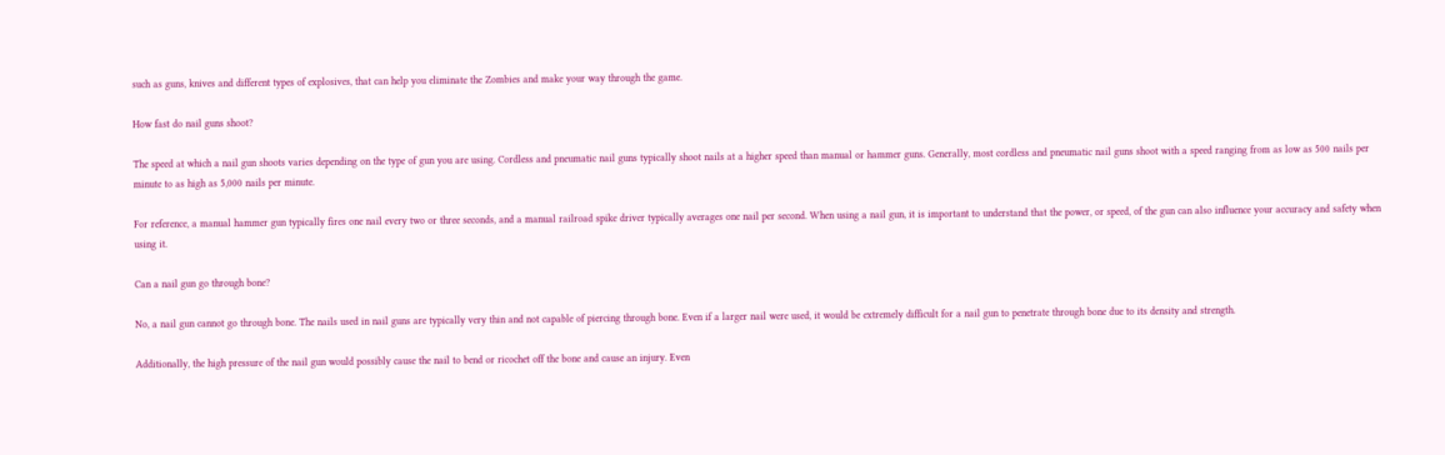such as guns, knives and different types of explosives, that can help you eliminate the Zombies and make your way through the game.

How fast do nail guns shoot?

The speed at which a nail gun shoots varies depending on the type of gun you are using. Cordless and pneumatic nail guns typically shoot nails at a higher speed than manual or hammer guns. Generally, most cordless and pneumatic nail guns shoot with a speed ranging from as low as 500 nails per minute to as high as 5,000 nails per minute.

For reference, a manual hammer gun typically fires one nail every two or three seconds, and a manual railroad spike driver typically averages one nail per second. When using a nail gun, it is important to understand that the power, or speed, of the gun can also influence your accuracy and safety when using it.

Can a nail gun go through bone?

No, a nail gun cannot go through bone. The nails used in nail guns are typically very thin and not capable of piercing through bone. Even if a larger nail were used, it would be extremely difficult for a nail gun to penetrate through bone due to its density and strength.

Additionally, the high pressure of the nail gun would possibly cause the nail to bend or ricochet off the bone and cause an injury. Even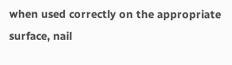when used correctly on the appropriate surface, nail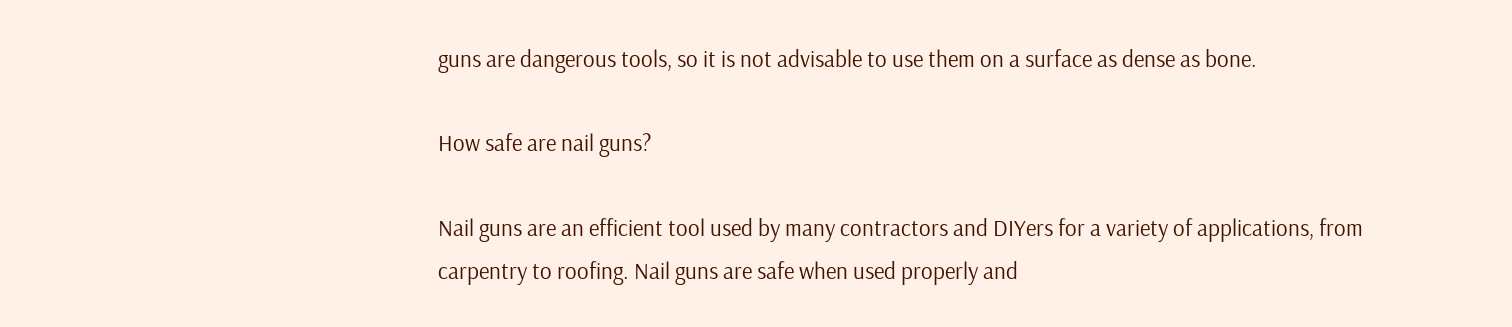guns are dangerous tools, so it is not advisable to use them on a surface as dense as bone.

How safe are nail guns?

Nail guns are an efficient tool used by many contractors and DIYers for a variety of applications, from carpentry to roofing. Nail guns are safe when used properly and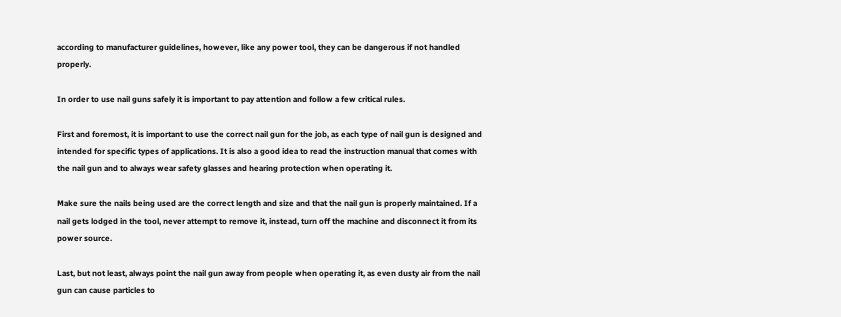according to manufacturer guidelines, however, like any power tool, they can be dangerous if not handled properly.

In order to use nail guns safely it is important to pay attention and follow a few critical rules.

First and foremost, it is important to use the correct nail gun for the job, as each type of nail gun is designed and intended for specific types of applications. It is also a good idea to read the instruction manual that comes with the nail gun and to always wear safety glasses and hearing protection when operating it.

Make sure the nails being used are the correct length and size and that the nail gun is properly maintained. If a nail gets lodged in the tool, never attempt to remove it, instead, turn off the machine and disconnect it from its power source.

Last, but not least, always point the nail gun away from people when operating it, as even dusty air from the nail gun can cause particles to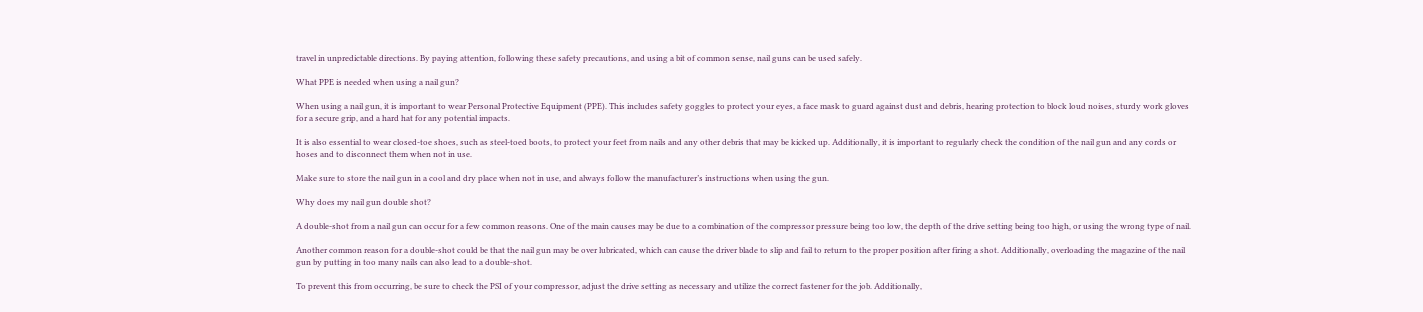travel in unpredictable directions. By paying attention, following these safety precautions, and using a bit of common sense, nail guns can be used safely.

What PPE is needed when using a nail gun?

When using a nail gun, it is important to wear Personal Protective Equipment (PPE). This includes safety goggles to protect your eyes, a face mask to guard against dust and debris, hearing protection to block loud noises, sturdy work gloves for a secure grip, and a hard hat for any potential impacts.

It is also essential to wear closed-toe shoes, such as steel-toed boots, to protect your feet from nails and any other debris that may be kicked up. Additionally, it is important to regularly check the condition of the nail gun and any cords or hoses and to disconnect them when not in use.

Make sure to store the nail gun in a cool and dry place when not in use, and always follow the manufacturer’s instructions when using the gun.

Why does my nail gun double shot?

A double-shot from a nail gun can occur for a few common reasons. One of the main causes may be due to a combination of the compressor pressure being too low, the depth of the drive setting being too high, or using the wrong type of nail.

Another common reason for a double-shot could be that the nail gun may be over lubricated, which can cause the driver blade to slip and fail to return to the proper position after firing a shot. Additionally, overloading the magazine of the nail gun by putting in too many nails can also lead to a double-shot.

To prevent this from occurring, be sure to check the PSI of your compressor, adjust the drive setting as necessary and utilize the correct fastener for the job. Additionally,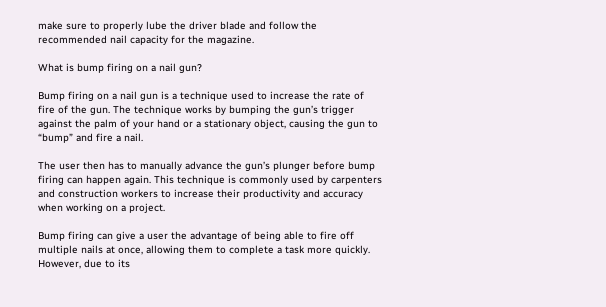make sure to properly lube the driver blade and follow the recommended nail capacity for the magazine.

What is bump firing on a nail gun?

Bump firing on a nail gun is a technique used to increase the rate of fire of the gun. The technique works by bumping the gun’s trigger against the palm of your hand or a stationary object, causing the gun to “bump” and fire a nail.

The user then has to manually advance the gun’s plunger before bump firing can happen again. This technique is commonly used by carpenters and construction workers to increase their productivity and accuracy when working on a project.

Bump firing can give a user the advantage of being able to fire off multiple nails at once, allowing them to complete a task more quickly. However, due to its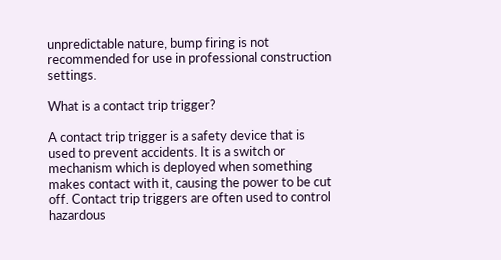unpredictable nature, bump firing is not recommended for use in professional construction settings.

What is a contact trip trigger?

A contact trip trigger is a safety device that is used to prevent accidents. It is a switch or mechanism which is deployed when something makes contact with it, causing the power to be cut off. Contact trip triggers are often used to control hazardous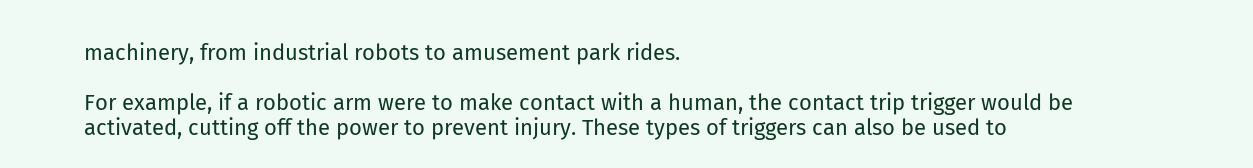machinery, from industrial robots to amusement park rides.

For example, if a robotic arm were to make contact with a human, the contact trip trigger would be activated, cutting off the power to prevent injury. These types of triggers can also be used to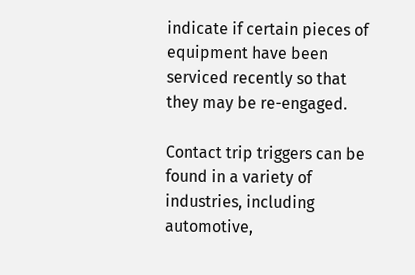indicate if certain pieces of equipment have been serviced recently so that they may be re-engaged.

Contact trip triggers can be found in a variety of industries, including automotive,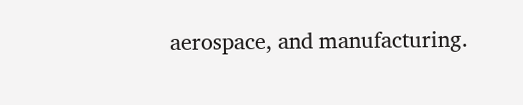aerospace, and manufacturing.